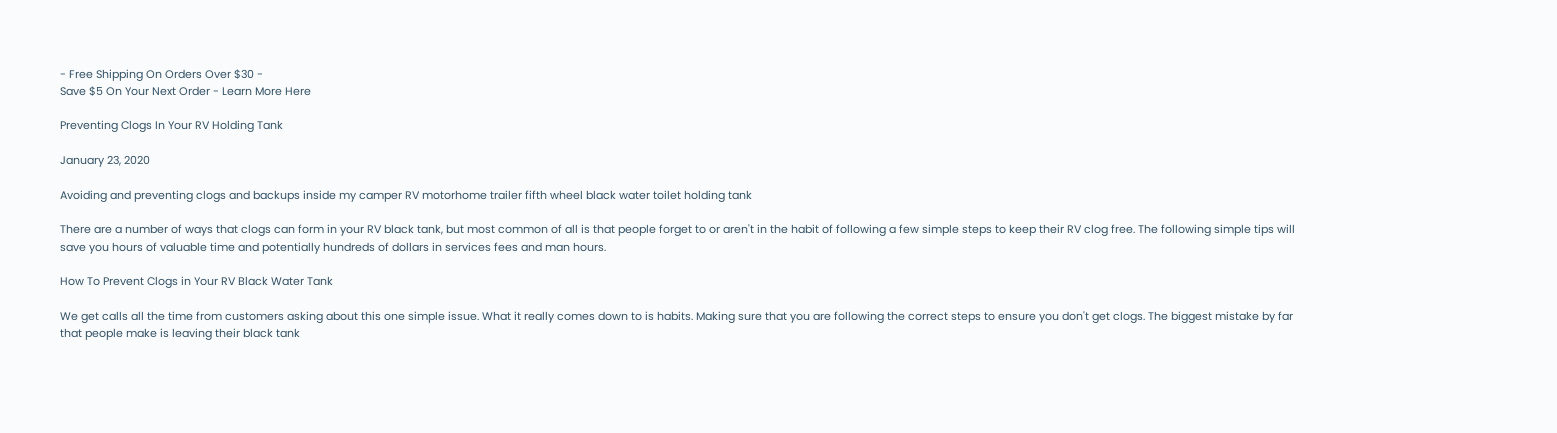- Free Shipping On Orders Over $30 -
Save $5 On Your Next Order - Learn More Here

Preventing Clogs In Your RV Holding Tank

January 23, 2020

Avoiding and preventing clogs and backups inside my camper RV motorhome trailer fifth wheel black water toilet holding tank

There are a number of ways that clogs can form in your RV black tank, but most common of all is that people forget to or aren't in the habit of following a few simple steps to keep their RV clog free. The following simple tips will save you hours of valuable time and potentially hundreds of dollars in services fees and man hours.

How To Prevent Clogs in Your RV Black Water Tank

We get calls all the time from customers asking about this one simple issue. What it really comes down to is habits. Making sure that you are following the correct steps to ensure you don't get clogs. The biggest mistake by far that people make is leaving their black tank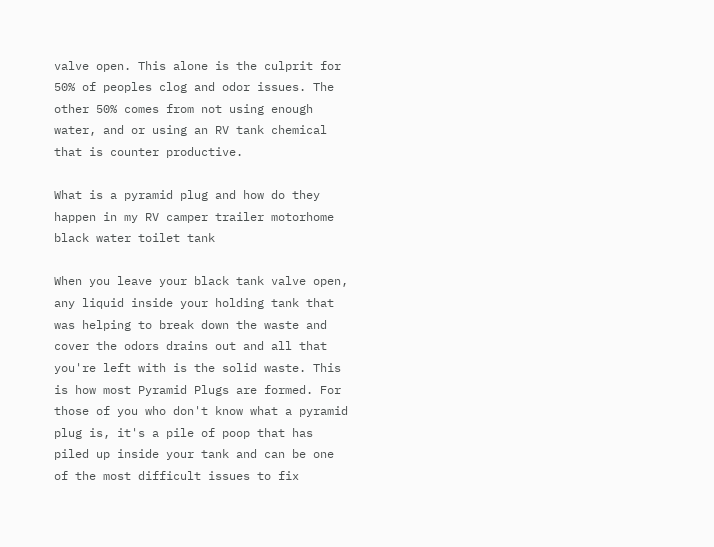valve open. This alone is the culprit for 50% of peoples clog and odor issues. The other 50% comes from not using enough water, and or using an RV tank chemical that is counter productive.

What is a pyramid plug and how do they happen in my RV camper trailer motorhome black water toilet tank

When you leave your black tank valve open, any liquid inside your holding tank that was helping to break down the waste and cover the odors drains out and all that you're left with is the solid waste. This is how most Pyramid Plugs are formed. For those of you who don't know what a pyramid plug is, it's a pile of poop that has piled up inside your tank and can be one of the most difficult issues to fix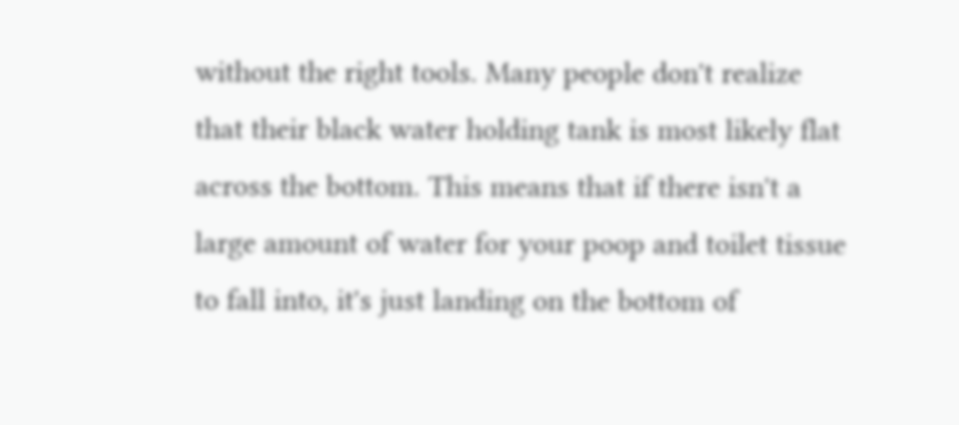without the right tools. Many people don't realize that their black water holding tank is most likely flat across the bottom. This means that if there isn't a large amount of water for your poop and toilet tissue to fall into, it's just landing on the bottom of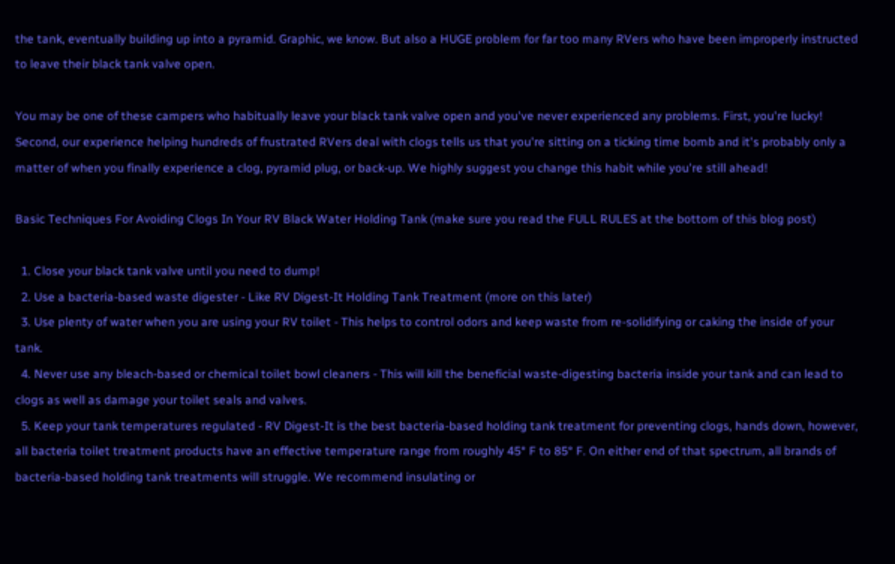the tank, eventually building up into a pyramid. Graphic, we know. But also a HUGE problem for far too many RVers who have been improperly instructed to leave their black tank valve open.

You may be one of these campers who habitually leave your black tank valve open and you've never experienced any problems. First, you're lucky! Second, our experience helping hundreds of frustrated RVers deal with clogs tells us that you're sitting on a ticking time bomb and it's probably only a matter of when you finally experience a clog, pyramid plug, or back-up. We highly suggest you change this habit while you're still ahead!

Basic Techniques For Avoiding Clogs In Your RV Black Water Holding Tank (make sure you read the FULL RULES at the bottom of this blog post)

  1. Close your black tank valve until you need to dump!
  2. Use a bacteria-based waste digester - Like RV Digest-It Holding Tank Treatment (more on this later)
  3. Use plenty of water when you are using your RV toilet - This helps to control odors and keep waste from re-solidifying or caking the inside of your tank.
  4. Never use any bleach-based or chemical toilet bowl cleaners - This will kill the beneficial waste-digesting bacteria inside your tank and can lead to clogs as well as damage your toilet seals and valves.
  5. Keep your tank temperatures regulated - RV Digest-It is the best bacteria-based holding tank treatment for preventing clogs, hands down, however, all bacteria toilet treatment products have an effective temperature range from roughly 45° F to 85° F. On either end of that spectrum, all brands of bacteria-based holding tank treatments will struggle. We recommend insulating or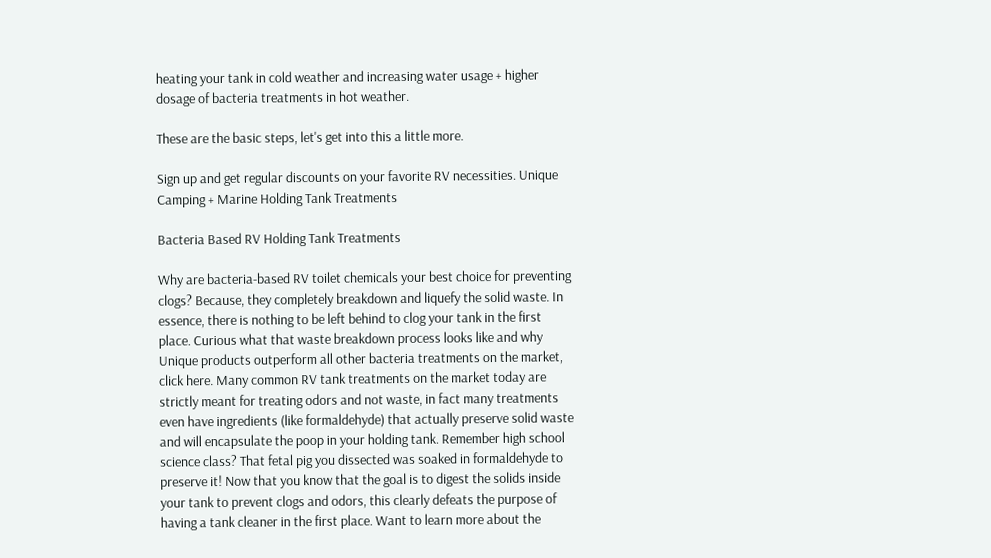heating your tank in cold weather and increasing water usage + higher dosage of bacteria treatments in hot weather.

These are the basic steps, let's get into this a little more.

Sign up and get regular discounts on your favorite RV necessities. Unique Camping + Marine Holding Tank Treatments

Bacteria Based RV Holding Tank Treatments

Why are bacteria-based RV toilet chemicals your best choice for preventing clogs? Because, they completely breakdown and liquefy the solid waste. In essence, there is nothing to be left behind to clog your tank in the first place. Curious what that waste breakdown process looks like and why Unique products outperform all other bacteria treatments on the market, click here. Many common RV tank treatments on the market today are strictly meant for treating odors and not waste, in fact many treatments even have ingredients (like formaldehyde) that actually preserve solid waste and will encapsulate the poop in your holding tank. Remember high school science class? That fetal pig you dissected was soaked in formaldehyde to preserve it! Now that you know that the goal is to digest the solids inside your tank to prevent clogs and odors, this clearly defeats the purpose of having a tank cleaner in the first place. Want to learn more about the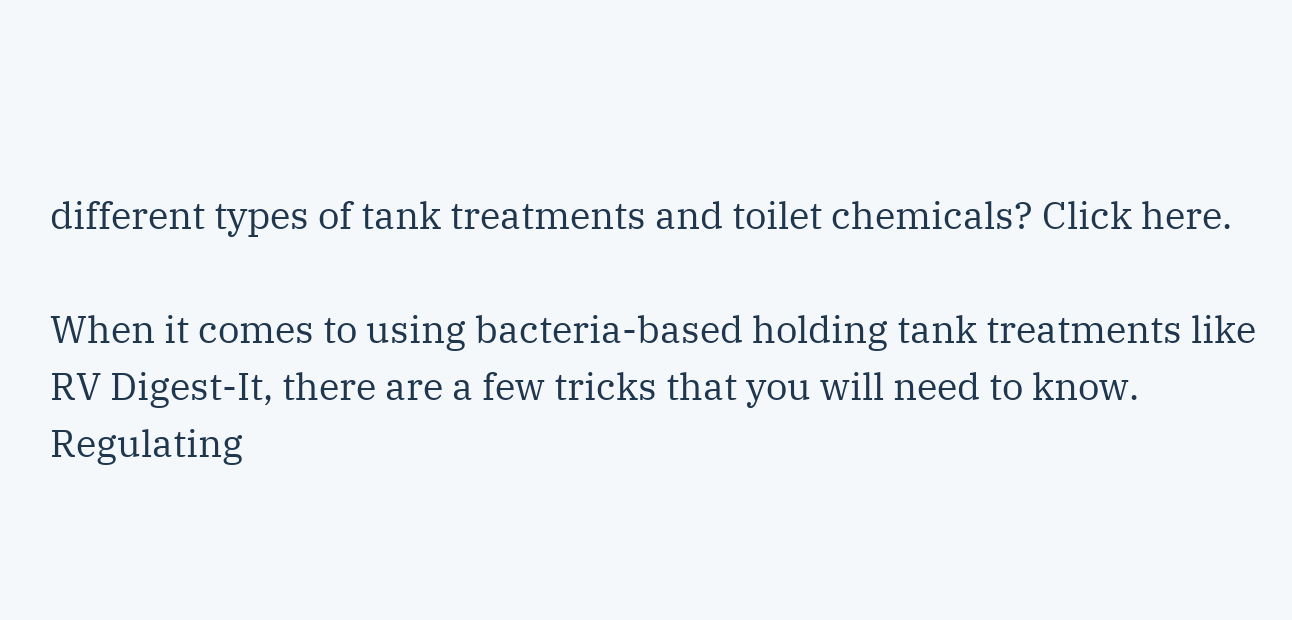different types of tank treatments and toilet chemicals? Click here.

When it comes to using bacteria-based holding tank treatments like RV Digest-It, there are a few tricks that you will need to know. Regulating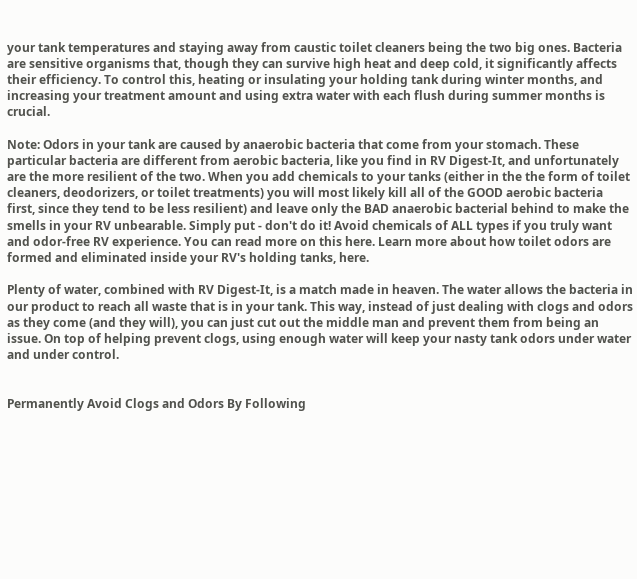your tank temperatures and staying away from caustic toilet cleaners being the two big ones. Bacteria are sensitive organisms that, though they can survive high heat and deep cold, it significantly affects their efficiency. To control this, heating or insulating your holding tank during winter months, and increasing your treatment amount and using extra water with each flush during summer months is crucial.

Note: Odors in your tank are caused by anaerobic bacteria that come from your stomach. These particular bacteria are different from aerobic bacteria, like you find in RV Digest-It, and unfortunately are the more resilient of the two. When you add chemicals to your tanks (either in the the form of toilet cleaners, deodorizers, or toilet treatments) you will most likely kill all of the GOOD aerobic bacteria first, since they tend to be less resilient) and leave only the BAD anaerobic bacterial behind to make the smells in your RV unbearable. Simply put - don't do it! Avoid chemicals of ALL types if you truly want and odor-free RV experience. You can read more on this here. Learn more about how toilet odors are formed and eliminated inside your RV's holding tanks, here.

Plenty of water, combined with RV Digest-It, is a match made in heaven. The water allows the bacteria in our product to reach all waste that is in your tank. This way, instead of just dealing with clogs and odors as they come (and they will), you can just cut out the middle man and prevent them from being an issue. On top of helping prevent clogs, using enough water will keep your nasty tank odors under water and under control.


Permanently Avoid Clogs and Odors By Following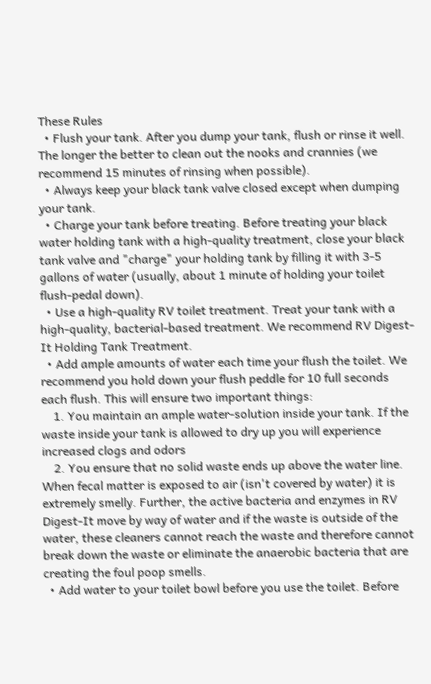These Rules
  • Flush your tank. After you dump your tank, flush or rinse it well. The longer the better to clean out the nooks and crannies (we recommend 15 minutes of rinsing when possible).
  • Always keep your black tank valve closed except when dumping your tank.
  • Charge your tank before treating. Before treating your black water holding tank with a high-quality treatment, close your black tank valve and "charge" your holding tank by filling it with 3-5 gallons of water (usually, about 1 minute of holding your toilet flush-pedal down).
  • Use a high-quality RV toilet treatment. Treat your tank with a high-quality, bacterial-based treatment. We recommend RV Digest-It Holding Tank Treatment.
  • Add ample amounts of water each time your flush the toilet. We recommend you hold down your flush peddle for 10 full seconds each flush. This will ensure two important things:
    1. You maintain an ample water-solution inside your tank. If the waste inside your tank is allowed to dry up you will experience increased clogs and odors
    2. You ensure that no solid waste ends up above the water line. When fecal matter is exposed to air (isn't covered by water) it is extremely smelly. Further, the active bacteria and enzymes in RV Digest-It move by way of water and if the waste is outside of the water, these cleaners cannot reach the waste and therefore cannot break down the waste or eliminate the anaerobic bacteria that are creating the foul poop smells.
  • Add water to your toilet bowl before you use the toilet. Before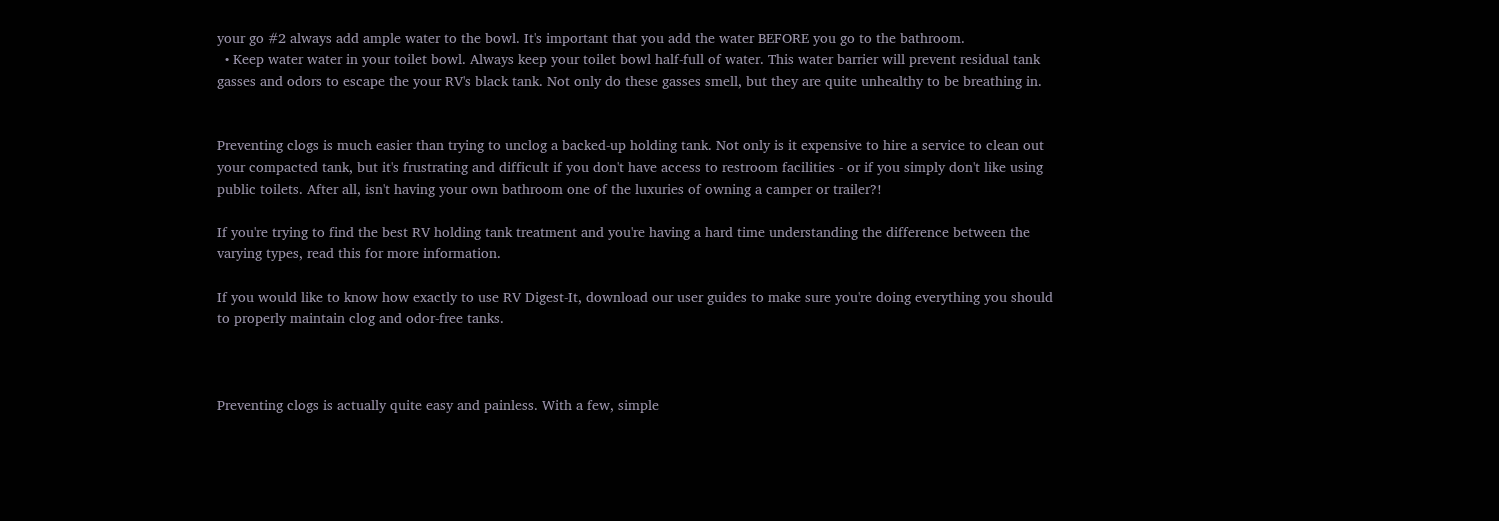your go #2 always add ample water to the bowl. It's important that you add the water BEFORE you go to the bathroom.
  • Keep water water in your toilet bowl. Always keep your toilet bowl half-full of water. This water barrier will prevent residual tank gasses and odors to escape the your RV's black tank. Not only do these gasses smell, but they are quite unhealthy to be breathing in.


Preventing clogs is much easier than trying to unclog a backed-up holding tank. Not only is it expensive to hire a service to clean out your compacted tank, but it's frustrating and difficult if you don't have access to restroom facilities - or if you simply don't like using public toilets. After all, isn't having your own bathroom one of the luxuries of owning a camper or trailer?!

If you're trying to find the best RV holding tank treatment and you're having a hard time understanding the difference between the varying types, read this for more information.

If you would like to know how exactly to use RV Digest-It, download our user guides to make sure you're doing everything you should to properly maintain clog and odor-free tanks.



Preventing clogs is actually quite easy and painless. With a few, simple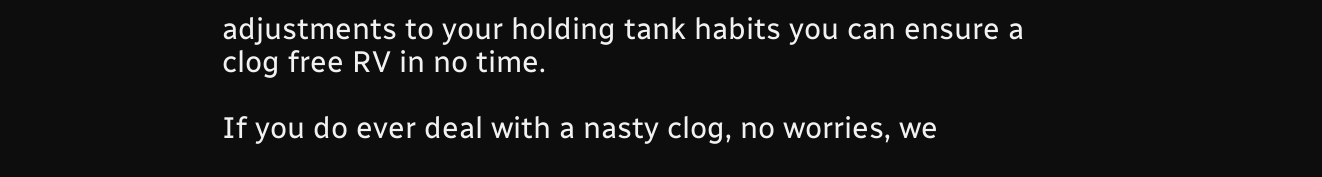adjustments to your holding tank habits you can ensure a clog free RV in no time.

If you do ever deal with a nasty clog, no worries, we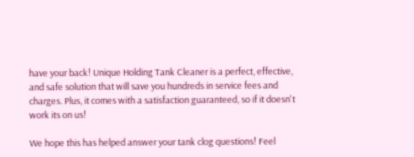have your back! Unique Holding Tank Cleaner is a perfect, effective, and safe solution that will save you hundreds in service fees and charges. Plus, it comes with a satisfaction guaranteed, so if it doesn't work its on us!

We hope this has helped answer your tank clog questions! Feel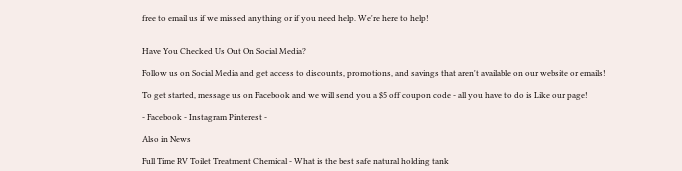free to email us if we missed anything or if you need help. We're here to help!


Have You Checked Us Out On Social Media?

Follow us on Social Media and get access to discounts, promotions, and savings that aren't available on our website or emails!

To get started, message us on Facebook and we will send you a $5 off coupon code - all you have to do is Like our page!

- Facebook - Instagram Pinterest -

Also in News

Full Time RV Toilet Treatment Chemical - What is the best safe natural holding tank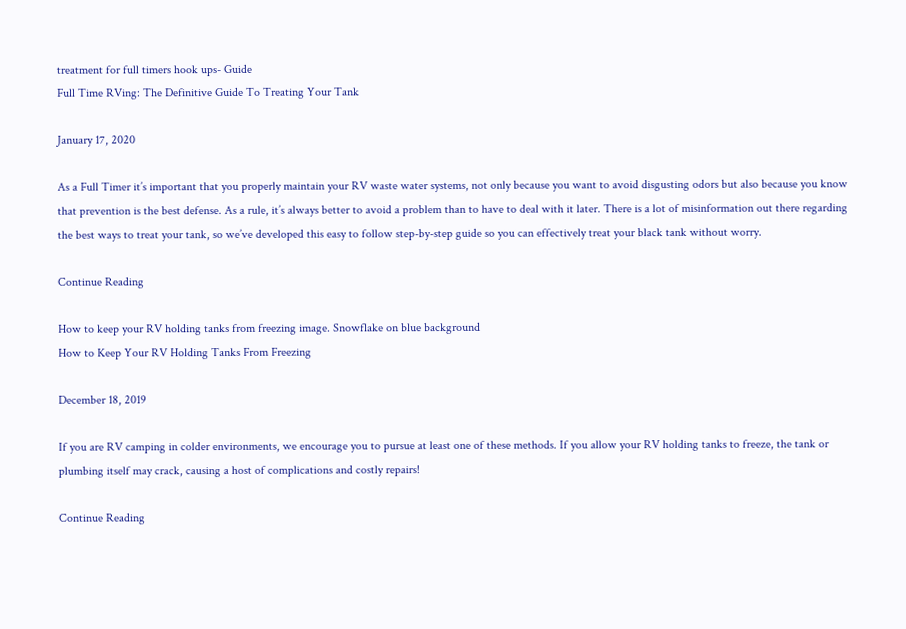treatment for full timers hook ups- Guide
Full Time RVing: The Definitive Guide To Treating Your Tank

January 17, 2020

As a Full Timer it’s important that you properly maintain your RV waste water systems, not only because you want to avoid disgusting odors but also because you know that prevention is the best defense. As a rule, it’s always better to avoid a problem than to have to deal with it later. There is a lot of misinformation out there regarding the best ways to treat your tank, so we’ve developed this easy to follow step-by-step guide so you can effectively treat your black tank without worry.

Continue Reading

How to keep your RV holding tanks from freezing image. Snowflake on blue background
How to Keep Your RV Holding Tanks From Freezing

December 18, 2019

If you are RV camping in colder environments, we encourage you to pursue at least one of these methods. If you allow your RV holding tanks to freeze, the tank or plumbing itself may crack, causing a host of complications and costly repairs!

Continue Reading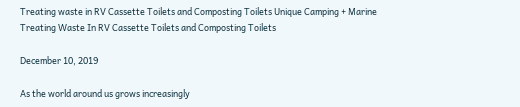Treating waste in RV Cassette Toilets and Composting Toilets Unique Camping + Marine
Treating Waste In RV Cassette Toilets and Composting Toilets

December 10, 2019

As the world around us grows increasingly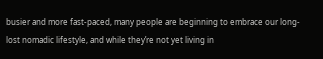busier and more fast-paced, many people are beginning to embrace our long-lost nomadic lifestyle, and while they’re not yet living in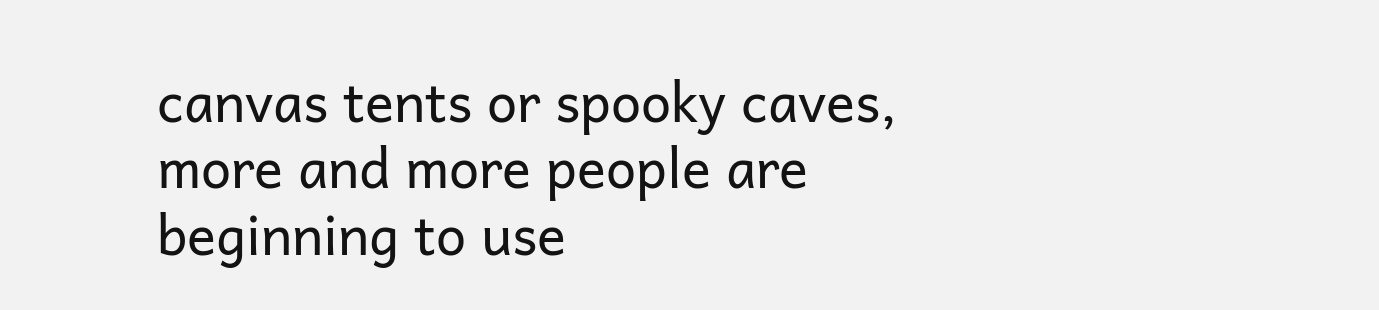canvas tents or spooky caves, more and more people are beginning to use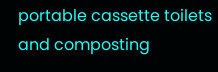portable cassette toilets and composting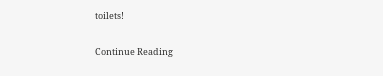toilets!

Continue Reading